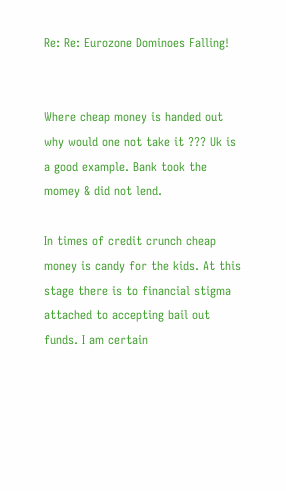Re: Re: Eurozone Dominoes Falling!


Where cheap money is handed out why would one not take it ??? Uk is a good example. Bank took the momey & did not lend.

In times of credit crunch cheap money is candy for the kids. At this stage there is to financial stigma attached to accepting bail out funds. I am certain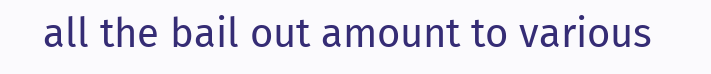all the bail out amount to various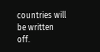countries will be written off.